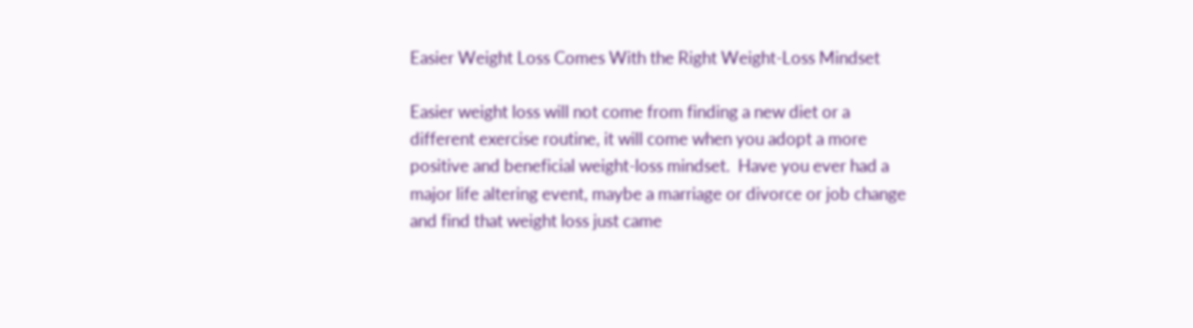Easier Weight Loss Comes With the Right Weight-Loss Mindset

Easier weight loss will not come from finding a new diet or a different exercise routine, it will come when you adopt a more positive and beneficial weight-loss mindset.  Have you ever had a major life altering event, maybe a marriage or divorce or job change and find that weight loss just came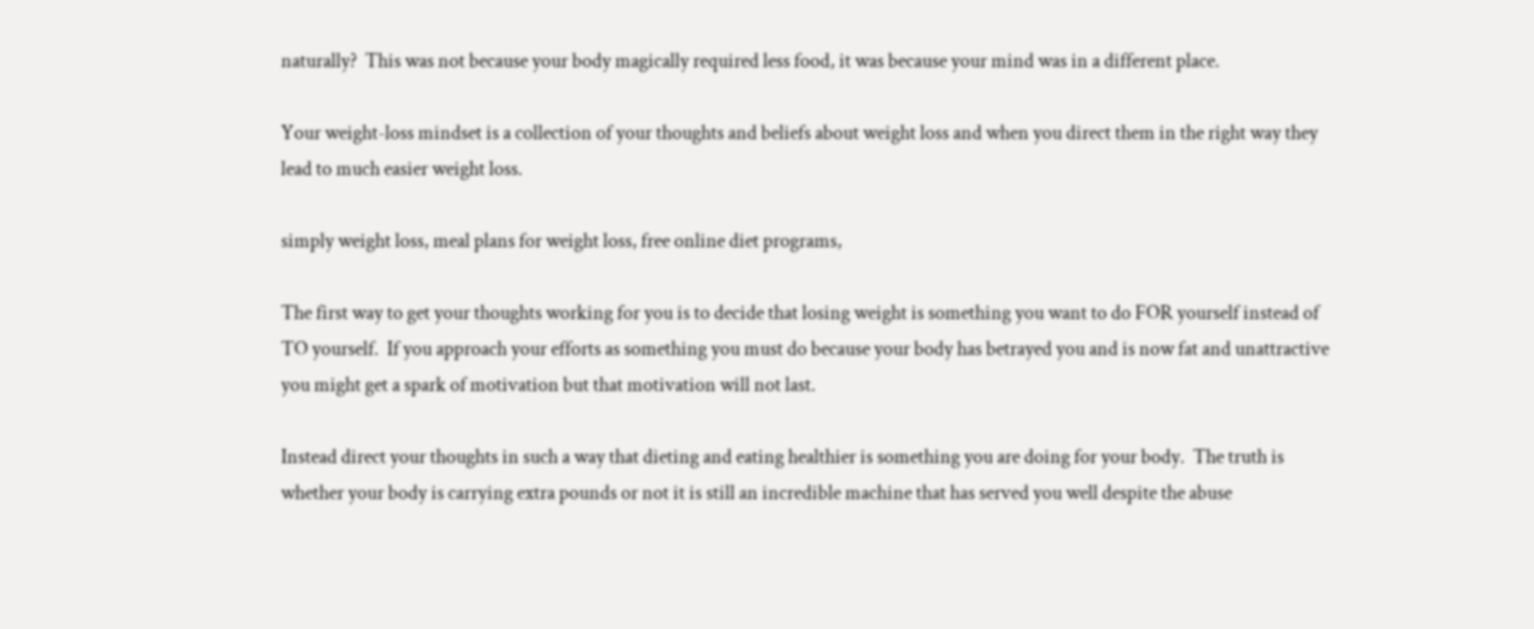naturally?  This was not because your body magically required less food, it was because your mind was in a different place.

Your weight-loss mindset is a collection of your thoughts and beliefs about weight loss and when you direct them in the right way they lead to much easier weight loss.

simply weight loss, meal plans for weight loss, free online diet programs,

The first way to get your thoughts working for you is to decide that losing weight is something you want to do FOR yourself instead of TO yourself.  If you approach your efforts as something you must do because your body has betrayed you and is now fat and unattractive you might get a spark of motivation but that motivation will not last.

Instead direct your thoughts in such a way that dieting and eating healthier is something you are doing for your body.  The truth is whether your body is carrying extra pounds or not it is still an incredible machine that has served you well despite the abuse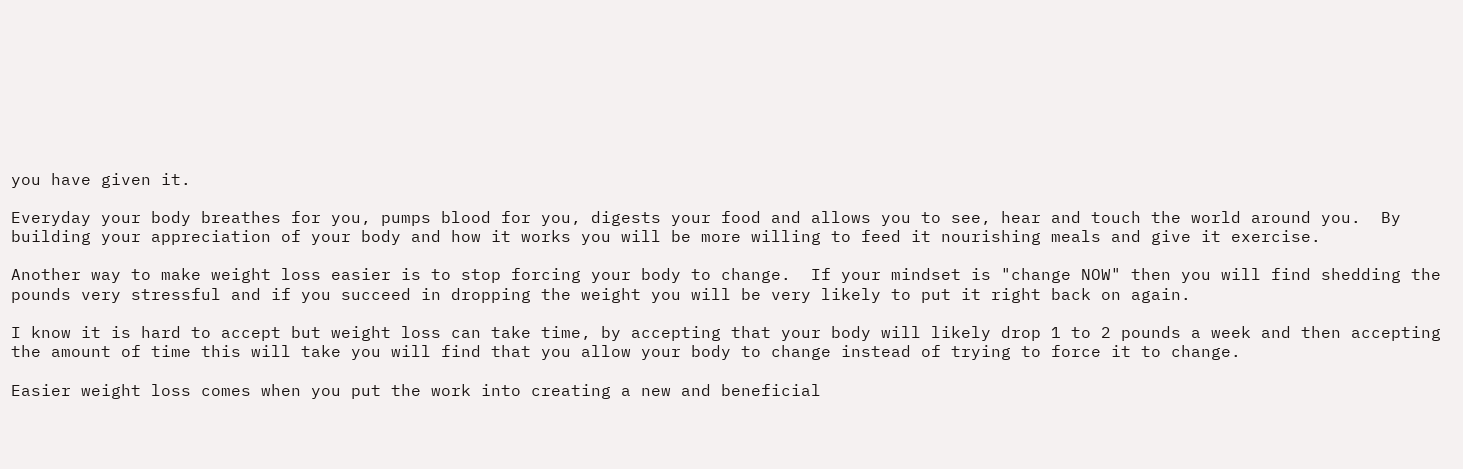you have given it.

Everyday your body breathes for you, pumps blood for you, digests your food and allows you to see, hear and touch the world around you.  By building your appreciation of your body and how it works you will be more willing to feed it nourishing meals and give it exercise.

Another way to make weight loss easier is to stop forcing your body to change.  If your mindset is "change NOW" then you will find shedding the pounds very stressful and if you succeed in dropping the weight you will be very likely to put it right back on again.

I know it is hard to accept but weight loss can take time, by accepting that your body will likely drop 1 to 2 pounds a week and then accepting the amount of time this will take you will find that you allow your body to change instead of trying to force it to change.

Easier weight loss comes when you put the work into creating a new and beneficial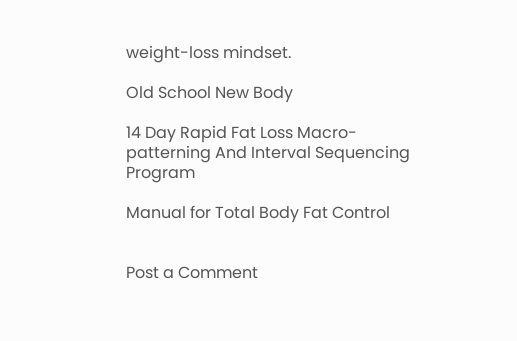weight-loss mindset.

Old School New Body

14 Day Rapid Fat Loss Macro-patterning And Interval Sequencing Program

Manual for Total Body Fat Control


Post a Comment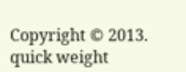Copyright © 2013. quick weight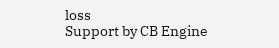loss
Support by CB Engine